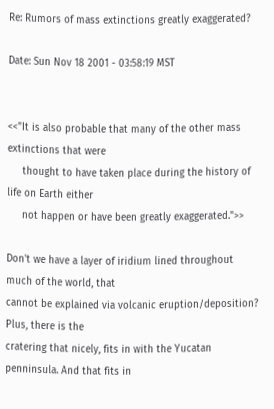Re: Rumors of mass extinctions greatly exaggerated?

Date: Sun Nov 18 2001 - 03:58:19 MST


<<"It is also probable that many of the other mass extinctions that were
     thought to have taken place during the history of life on Earth either
     not happen or have been greatly exaggerated.">>

Don't we have a layer of iridium lined throughout much of the world, that
cannot be explained via volcanic eruption/deposition? Plus, there is the
cratering that nicely, fits in with the Yucatan penninsula. And that fits in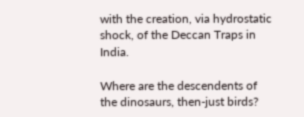with the creation, via hydrostatic shock, of the Deccan Traps in India.

Where are the descendents of the dinosaurs, then-just birds?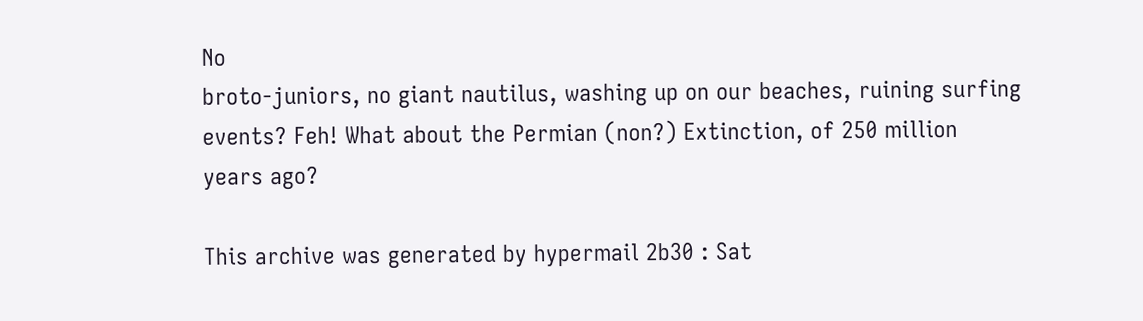No
broto-juniors, no giant nautilus, washing up on our beaches, ruining surfing
events? Feh! What about the Permian (non?) Extinction, of 250 million
years ago?

This archive was generated by hypermail 2b30 : Sat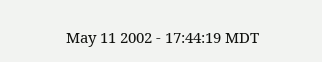May 11 2002 - 17:44:19 MDT